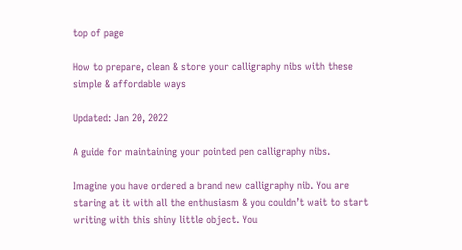top of page

How to prepare, clean & store your calligraphy nibs with these simple & affordable ways

Updated: Jan 20, 2022

A guide for maintaining your pointed pen calligraphy nibs.

Imagine you have ordered a brand new calligraphy nib. You are staring at it with all the enthusiasm & you couldn’t wait to start writing with this shiny little object. You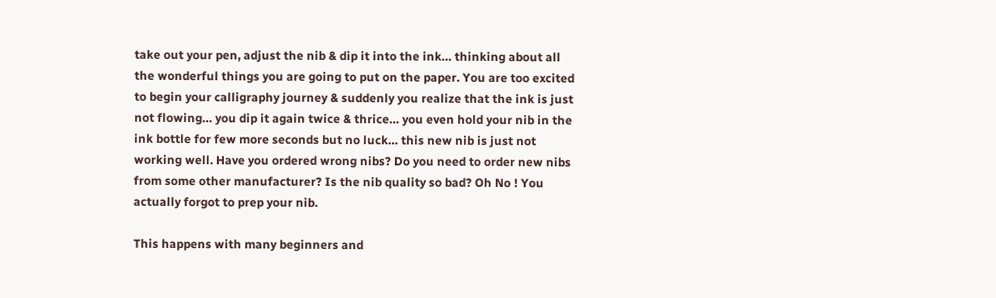take out your pen, adjust the nib & dip it into the ink… thinking about all the wonderful things you are going to put on the paper. You are too excited to begin your calligraphy journey & suddenly you realize that the ink is just not flowing… you dip it again twice & thrice… you even hold your nib in the ink bottle for few more seconds but no luck… this new nib is just not working well. Have you ordered wrong nibs? Do you need to order new nibs from some other manufacturer? Is the nib quality so bad? Oh No ! You actually forgot to prep your nib.

This happens with many beginners and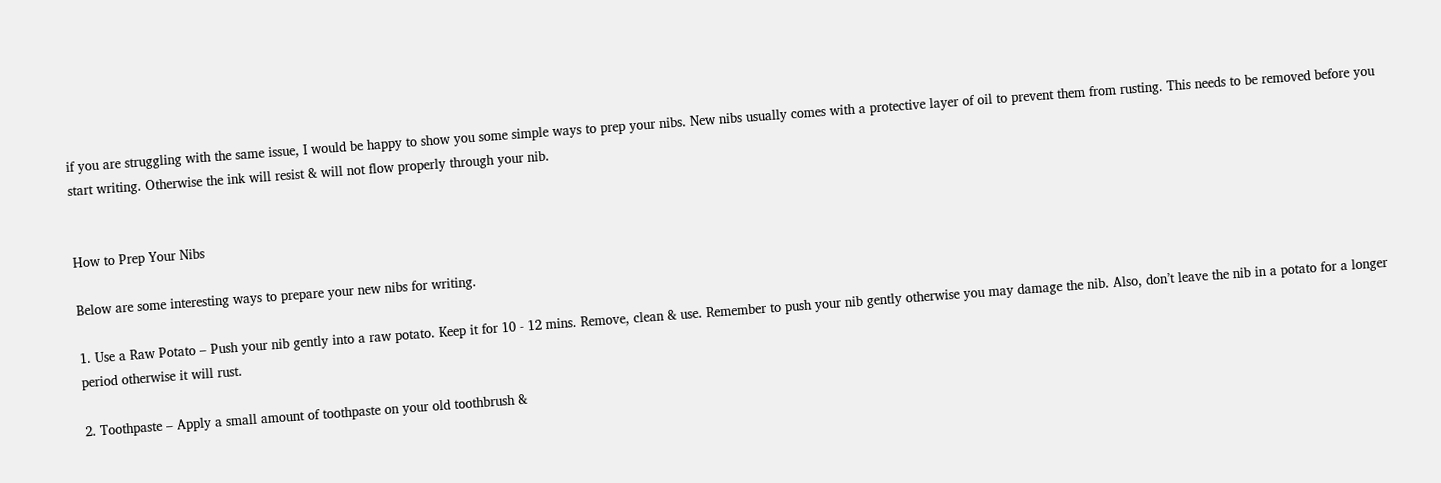if you are struggling with the same issue, I would be happy to show you some simple ways to prep your nibs. New nibs usually comes with a protective layer of oil to prevent them from rusting. This needs to be removed before you start writing. Otherwise the ink will resist & will not flow properly through your nib.


How to Prep Your Nibs

Below are some interesting ways to prepare your new nibs for writing.

1. Use a Raw Potato – Push your nib gently into a raw potato. Keep it for 10 - 12 mins. Remove, clean & use. Remember to push your nib gently otherwise you may damage the nib. Also, don’t leave the nib in a potato for a longer period otherwise it will rust.

2. Toothpaste – Apply a small amount of toothpaste on your old toothbrush &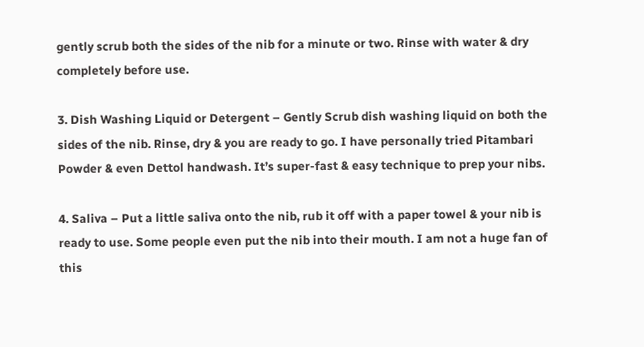gently scrub both the sides of the nib for a minute or two. Rinse with water & dry completely before use.

3. Dish Washing Liquid or Detergent – Gently Scrub dish washing liquid on both the sides of the nib. Rinse, dry & you are ready to go. I have personally tried Pitambari Powder & even Dettol handwash. It’s super-fast & easy technique to prep your nibs.

4. Saliva – Put a little saliva onto the nib, rub it off with a paper towel & your nib is ready to use. Some people even put the nib into their mouth. I am not a huge fan of this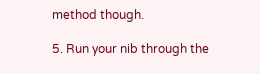method though.

5. Run your nib through the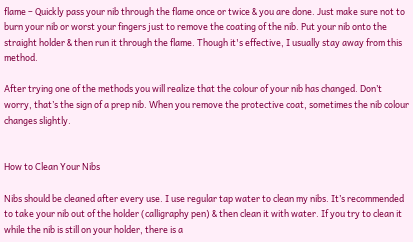flame – Quickly pass your nib through the flame once or twice & you are done. Just make sure not to burn your nib or worst your fingers just to remove the coating of the nib. Put your nib onto the straight holder & then run it through the flame. Though it's effective, I usually stay away from this method.

After trying one of the methods you will realize that the colour of your nib has changed. Don’t worry, that’s the sign of a prep nib. When you remove the protective coat, sometimes the nib colour changes slightly.


How to Clean Your Nibs

Nibs should be cleaned after every use. I use regular tap water to clean my nibs. It’s recommended to take your nib out of the holder (calligraphy pen) & then clean it with water. If you try to clean it while the nib is still on your holder, there is a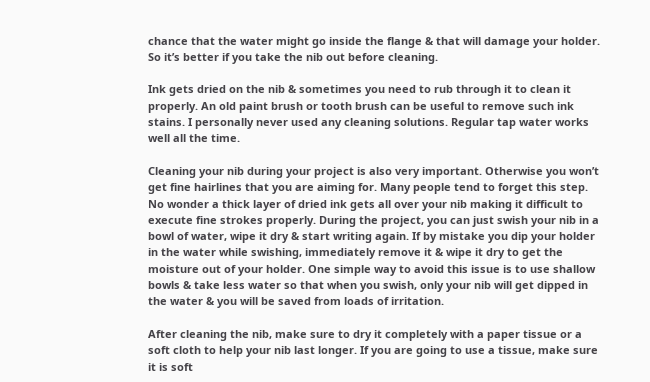chance that the water might go inside the flange & that will damage your holder. So it’s better if you take the nib out before cleaning.

Ink gets dried on the nib & sometimes you need to rub through it to clean it properly. An old paint brush or tooth brush can be useful to remove such ink stains. I personally never used any cleaning solutions. Regular tap water works well all the time.

Cleaning your nib during your project is also very important. Otherwise you won’t get fine hairlines that you are aiming for. Many people tend to forget this step. No wonder a thick layer of dried ink gets all over your nib making it difficult to execute fine strokes properly. During the project, you can just swish your nib in a bowl of water, wipe it dry & start writing again. If by mistake you dip your holder in the water while swishing, immediately remove it & wipe it dry to get the moisture out of your holder. One simple way to avoid this issue is to use shallow bowls & take less water so that when you swish, only your nib will get dipped in the water & you will be saved from loads of irritation.

After cleaning the nib, make sure to dry it completely with a paper tissue or a soft cloth to help your nib last longer. If you are going to use a tissue, make sure it is soft